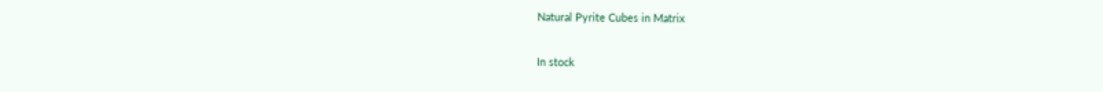Natural Pyrite Cubes in Matrix

In stock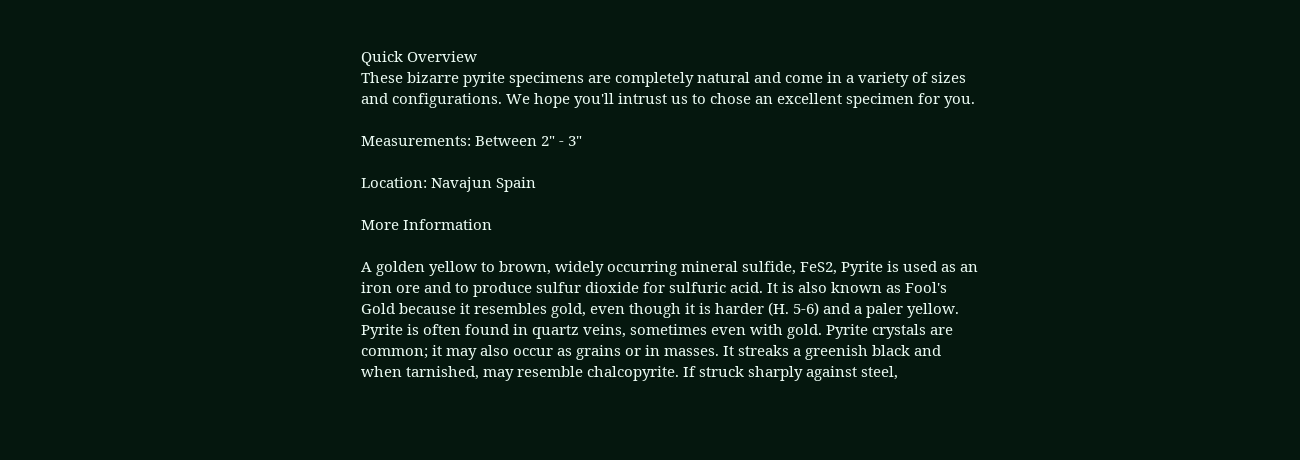Quick Overview
These bizarre pyrite specimens are completely natural and come in a variety of sizes and configurations. We hope you'll intrust us to chose an excellent specimen for you.

Measurements: Between 2" - 3"

Location: Navajun Spain

More Information

A golden yellow to brown, widely occurring mineral sulfide, FeS2, Pyrite is used as an iron ore and to produce sulfur dioxide for sulfuric acid. It is also known as Fool's Gold because it resembles gold, even though it is harder (H. 5-6) and a paler yellow. Pyrite is often found in quartz veins, sometimes even with gold. Pyrite crystals are common; it may also occur as grains or in masses. It streaks a greenish black and when tarnished, may resemble chalcopyrite. If struck sharply against steel,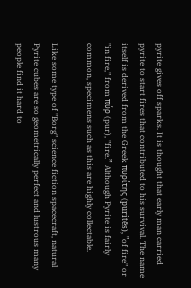pyrite gives off sparks. It is thought that early man carried pyrite to start fires that contributed to his survival. The name itself is derived from the Greek πυρίτης (puritēs), "of fire" or "in fire," from πύρ (pur), "fire.” Although Pyrite is fairly common, specimens such as this are highly collectable.

Like some type of "Borg" science fiction spacecraft, natural Pyrite cubes are so geometrically perfect and lustrous many people find it hard to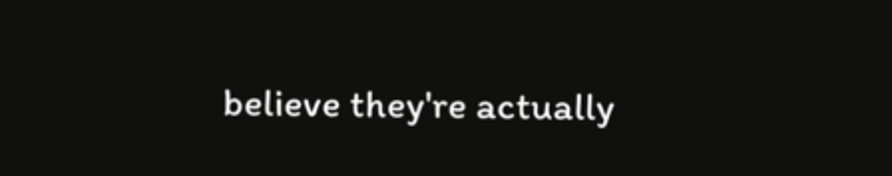believe they're actually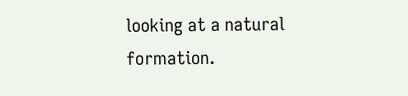looking at a natural formation.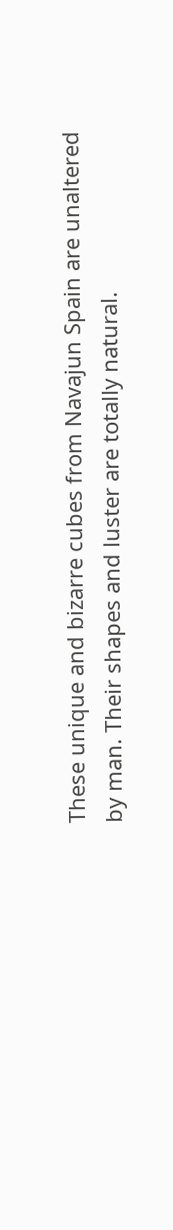These unique and bizarre cubes from Navajun Spain are unaltered by man. Their shapes and luster are totally natural.